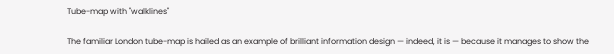Tube-map with "walklines"

The familiar London tube-map is hailed as an example of brilliant information design — indeed, it is — because it manages to show the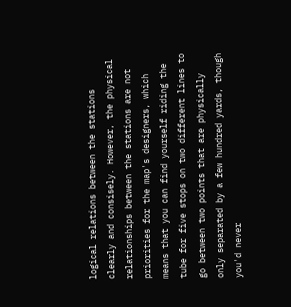logical relations between the stations clearly and consisely. However, the physical relationships between the stations are not priorities for the map's designers, which means that you can find yourself riding the tube for five stops on two different lines to go between two points that are physically only separated by a few hundred yards, though you'd never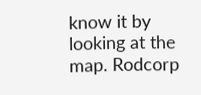know it by looking at the map. Rodcorp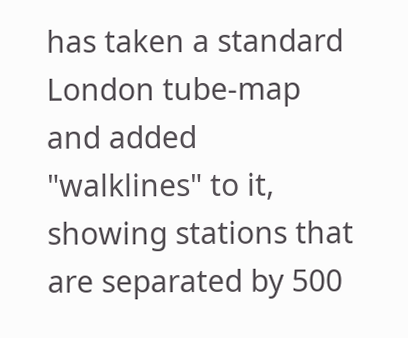has taken a standard London tube-map and added "walklines" to it, showing stations that are separated by 500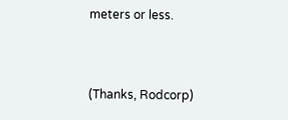meters or less.


(Thanks, Rodcorp)